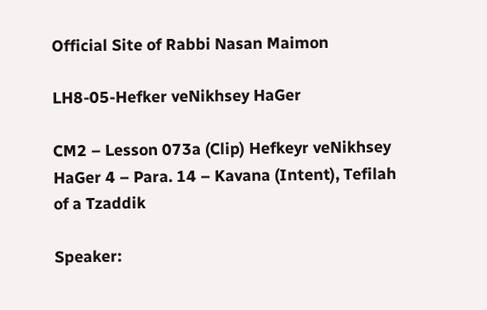Official Site of Rabbi Nasan Maimon

LH8-05-Hefker veNikhsey HaGer

CM2 – Lesson 073a (Clip) Hefkeyr veNikhsey HaGer 4 – Para. 14 – Kavana (Intent), Tefilah of a Tzaddik

Speaker: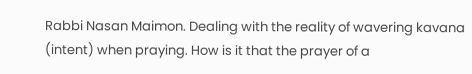Rabbi Nasan Maimon. Dealing with the reality of wavering kavana (intent) when praying. How is it that the prayer of a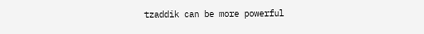tzaddik can be more powerful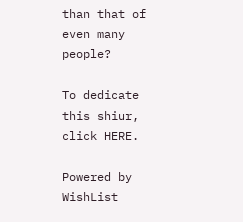than that of even many people?

To dedicate this shiur, click HERE.

Powered by WishList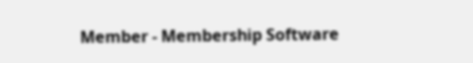Member - Membership Software